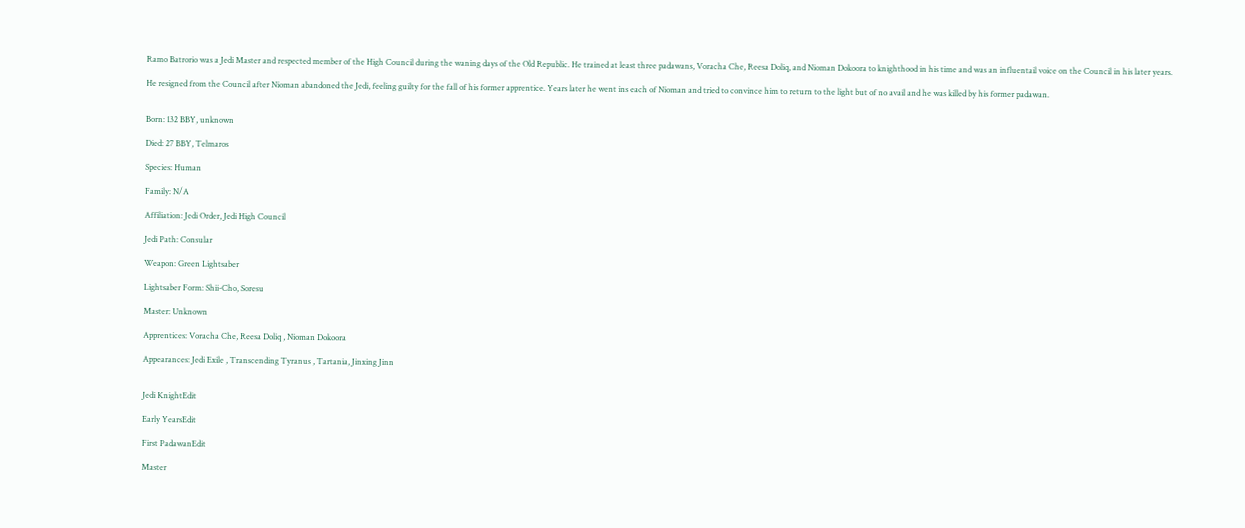Ramo Batrorio was a Jedi Master and respected member of the High Council during the waning days of the Old Republic. He trained at least three padawans, Voracha Che, Reesa Doliq, and Nioman Dokoora to knighthood in his time and was an influentail voice on the Council in his later years.

He resigned from the Council after Nioman abandoned the Jedi, feeling guilty for the fall of his former apprentice. Years later he went ins each of Nioman and tried to convince him to return to the light but of no avail and he was killed by his former padawan.


Born: 132 BBY, unknown

Died: 27 BBY, Telmaros

Species: Human

Family: N/A

Affiliation: Jedi Order, Jedi High Council

Jedi Path: Consular

Weapon: Green Lightsaber

Lightsaber Form: Shii-Cho, Soresu

Master: Unknown

Apprentices: Voracha Che, Reesa Doliq , Nioman Dokoora

Appearances: Jedi Exile , Transcending Tyranus , Tartania, Jinxing Jinn


Jedi KnightEdit

Early YearsEdit

First PadawanEdit

Master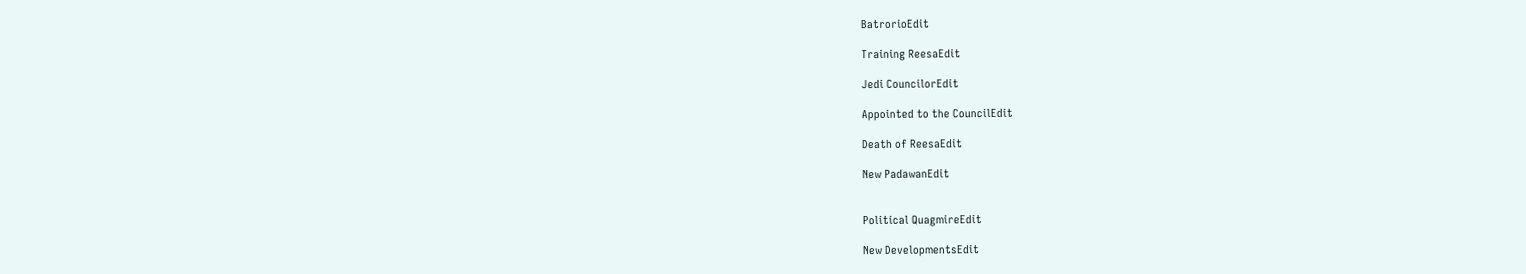BatrorioEdit

Training ReesaEdit

Jedi CouncilorEdit

Appointed to the CouncilEdit

Death of ReesaEdit

New PadawanEdit


Political QuagmireEdit

New DevelopmentsEdit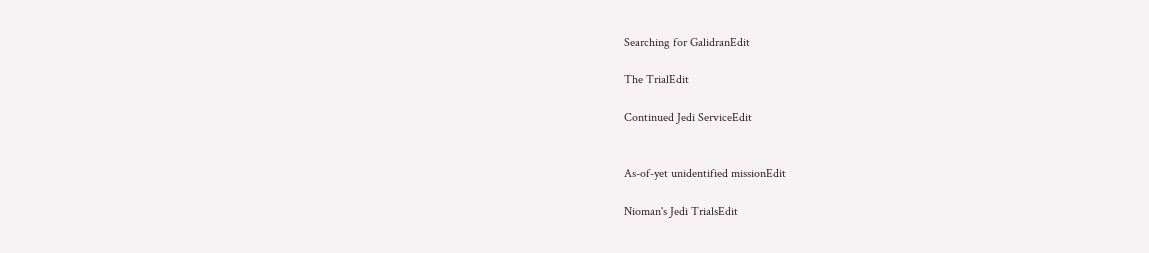Searching for GalidranEdit

The TrialEdit

Continued Jedi ServiceEdit


As-of-yet unidentified missionEdit

Nioman's Jedi TrialsEdit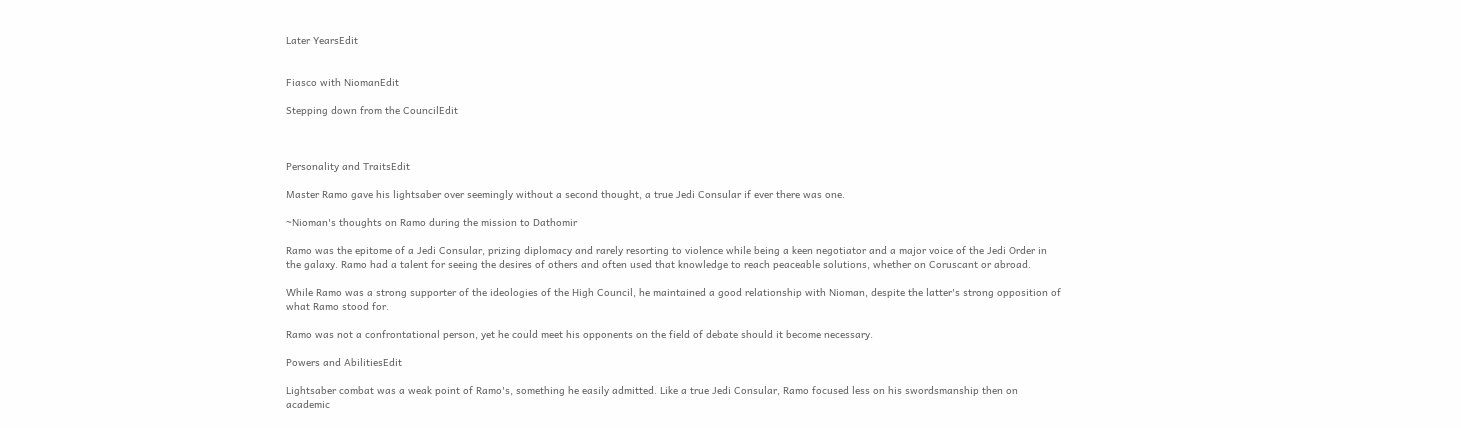Later YearsEdit


Fiasco with NiomanEdit

Stepping down from the CouncilEdit



Personality and TraitsEdit

Master Ramo gave his lightsaber over seemingly without a second thought, a true Jedi Consular if ever there was one.

~Nioman's thoughts on Ramo during the mission to Dathomir

Ramo was the epitome of a Jedi Consular, prizing diplomacy and rarely resorting to violence while being a keen negotiator and a major voice of the Jedi Order in the galaxy. Ramo had a talent for seeing the desires of others and often used that knowledge to reach peaceable solutions, whether on Coruscant or abroad.

While Ramo was a strong supporter of the ideologies of the High Council, he maintained a good relationship with Nioman, despite the latter's strong opposition of what Ramo stood for.

Ramo was not a confrontational person, yet he could meet his opponents on the field of debate should it become necessary.

Powers and AbilitiesEdit

Lightsaber combat was a weak point of Ramo's, something he easily admitted. Like a true Jedi Consular, Ramo focused less on his swordsmanship then on academic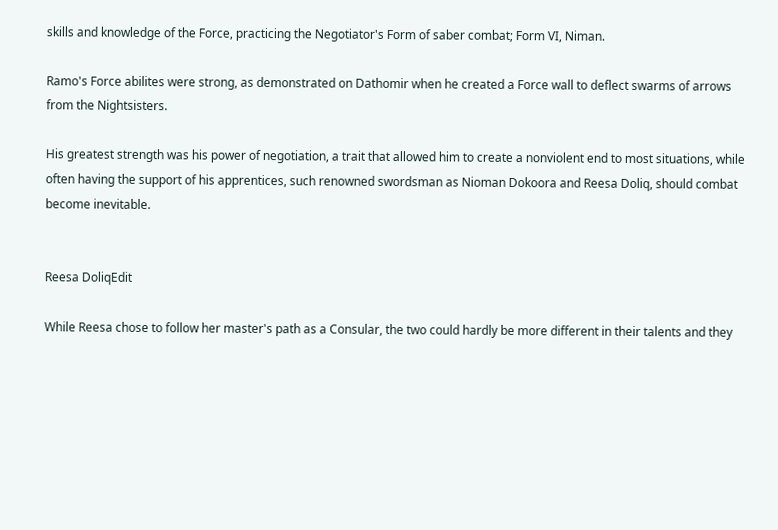skills and knowledge of the Force, practicing the Negotiator's Form of saber combat; Form VI, Niman.

Ramo's Force abilites were strong, as demonstrated on Dathomir when he created a Force wall to deflect swarms of arrows from the Nightsisters.

His greatest strength was his power of negotiation, a trait that allowed him to create a nonviolent end to most situations, while often having the support of his apprentices, such renowned swordsman as Nioman Dokoora and Reesa Doliq, should combat become inevitable.


Reesa DoliqEdit

While Reesa chose to follow her master's path as a Consular, the two could hardly be more different in their talents and they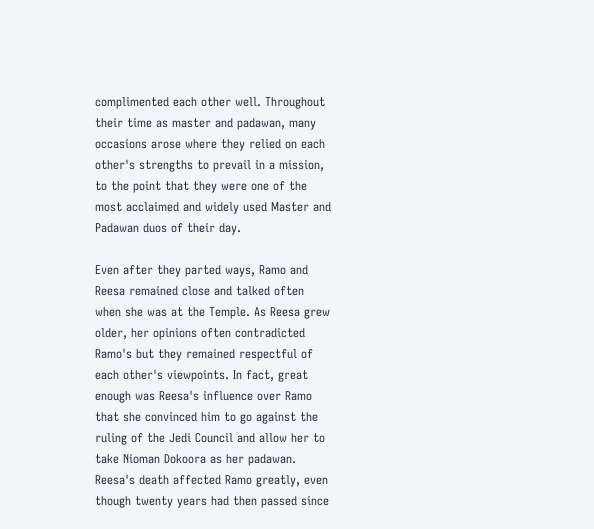complimented each other well. Throughout their time as master and padawan, many occasions arose where they relied on each other's strengths to prevail in a mission, to the point that they were one of the most acclaimed and widely used Master and Padawan duos of their day.

Even after they parted ways, Ramo and Reesa remained close and talked often when she was at the Temple. As Reesa grew older, her opinions often contradicted Ramo's but they remained respectful of each other's viewpoints. In fact, great enough was Reesa's influence over Ramo that she convinced him to go against the ruling of the Jedi Council and allow her to take Nioman Dokoora as her padawan. Reesa's death affected Ramo greatly, even though twenty years had then passed since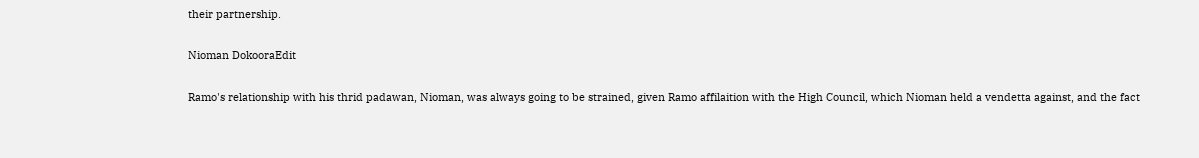their partnership.

Nioman DokooraEdit

Ramo's relationship with his thrid padawan, Nioman, was always going to be strained, given Ramo affilaition with the High Council, which Nioman held a vendetta against, and the fact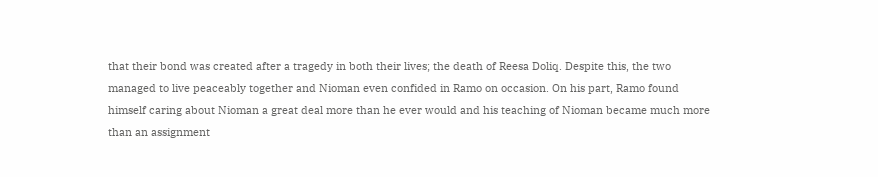that their bond was created after a tragedy in both their lives; the death of Reesa Doliq. Despite this, the two managed to live peaceably together and Nioman even confided in Ramo on occasion. On his part, Ramo found himself caring about Nioman a great deal more than he ever would and his teaching of Nioman became much more than an assignment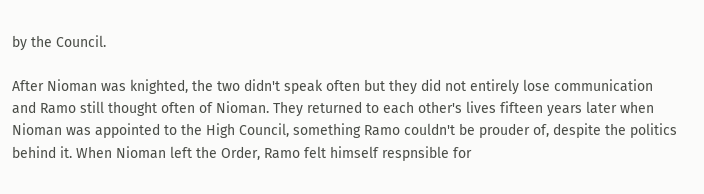by the Council.

After Nioman was knighted, the two didn't speak often but they did not entirely lose communication and Ramo still thought often of Nioman. They returned to each other's lives fifteen years later when Nioman was appointed to the High Council, something Ramo couldn't be prouder of, despite the politics behind it. When Nioman left the Order, Ramo felt himself respnsible for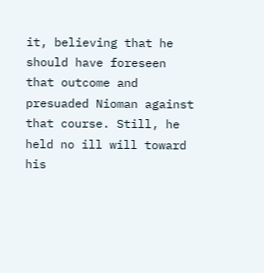it, believing that he should have foreseen that outcome and presuaded Nioman against that course. Still, he held no ill will toward his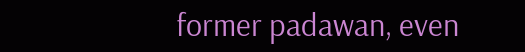former padawan, even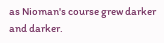as Nioman's course grew darker and darker.